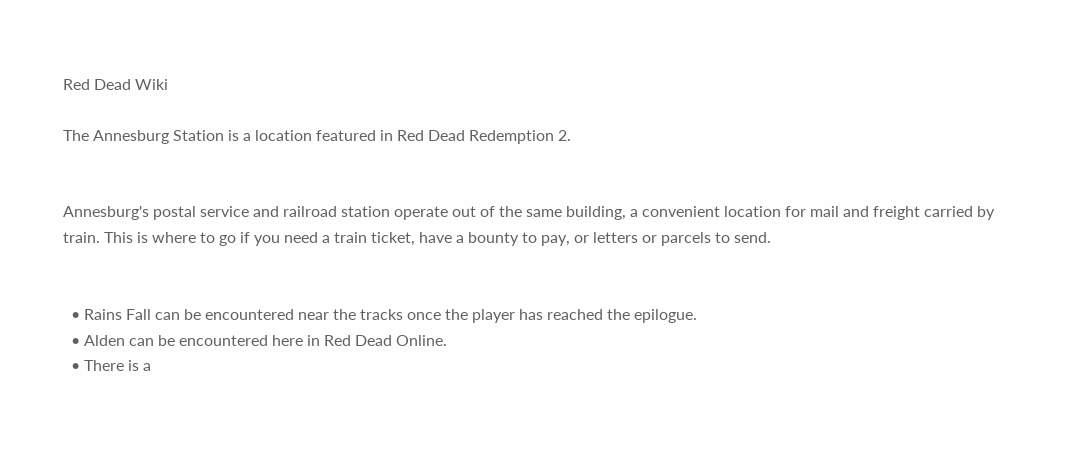Red Dead Wiki

The Annesburg Station is a location featured in Red Dead Redemption 2.


Annesburg's postal service and railroad station operate out of the same building, a convenient location for mail and freight carried by train. This is where to go if you need a train ticket, have a bounty to pay, or letters or parcels to send.


  • Rains Fall can be encountered near the tracks once the player has reached the epilogue.
  • Alden can be encountered here in Red Dead Online.
  • There is a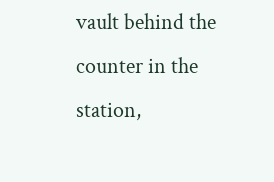vault behind the counter in the station,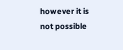however it is not possible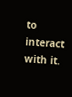to interact with it.